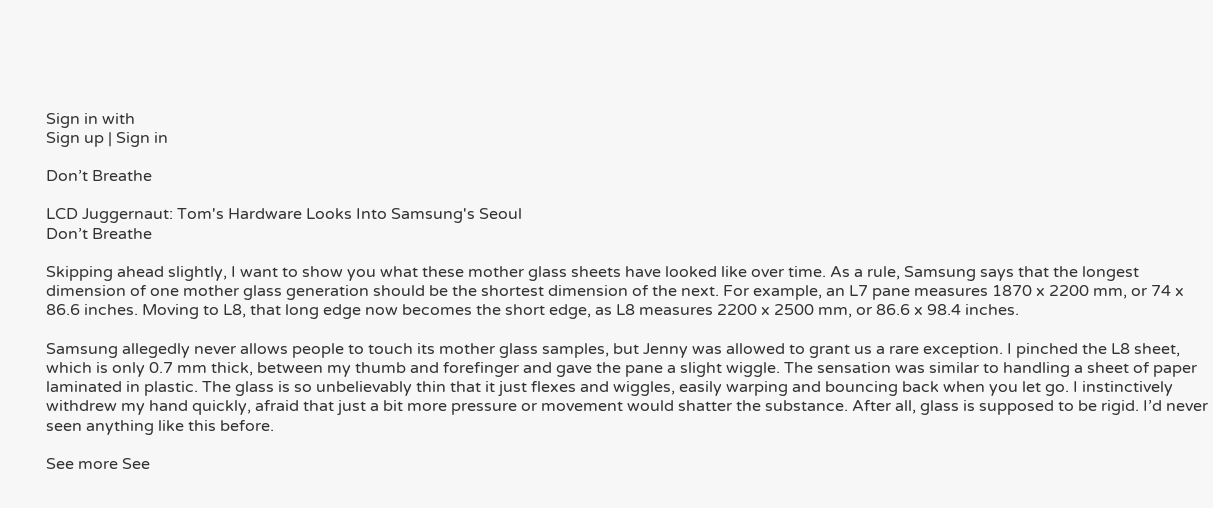Sign in with
Sign up | Sign in

Don’t Breathe

LCD Juggernaut: Tom's Hardware Looks Into Samsung's Seoul
Don’t Breathe

Skipping ahead slightly, I want to show you what these mother glass sheets have looked like over time. As a rule, Samsung says that the longest dimension of one mother glass generation should be the shortest dimension of the next. For example, an L7 pane measures 1870 x 2200 mm, or 74 x 86.6 inches. Moving to L8, that long edge now becomes the short edge, as L8 measures 2200 x 2500 mm, or 86.6 x 98.4 inches.

Samsung allegedly never allows people to touch its mother glass samples, but Jenny was allowed to grant us a rare exception. I pinched the L8 sheet, which is only 0.7 mm thick, between my thumb and forefinger and gave the pane a slight wiggle. The sensation was similar to handling a sheet of paper laminated in plastic. The glass is so unbelievably thin that it just flexes and wiggles, easily warping and bouncing back when you let go. I instinctively withdrew my hand quickly, afraid that just a bit more pressure or movement would shatter the substance. After all, glass is supposed to be rigid. I’d never seen anything like this before.

See more See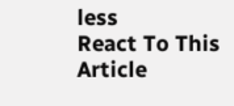less
React To This Article